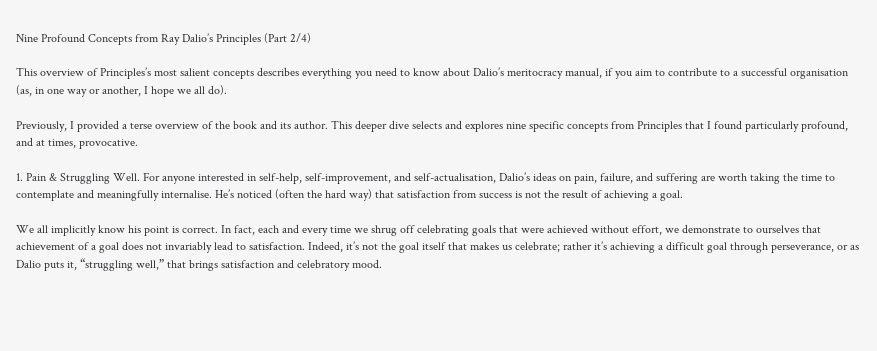Nine Profound Concepts from Ray Dalio’s Principles (Part 2/4)

This overview of Principles’s most salient concepts describes everything you need to know about Dalio’s meritocracy manual, if you aim to contribute to a successful organisation (as, in one way or another, I hope we all do).

Previously, I provided a terse overview of the book and its author. This deeper dive selects and explores nine specific concepts from Principles that I found particularly profound, and at times, provocative.

1. Pain & Struggling Well. For anyone interested in self-help, self-improvement, and self-actualisation, Dalio’s ideas on pain, failure, and suffering are worth taking the time to contemplate and meaningfully internalise. He’s noticed (often the hard way) that satisfaction from success is not the result of achieving a goal.

We all implicitly know his point is correct. In fact, each and every time we shrug off celebrating goals that were achieved without effort, we demonstrate to ourselves that achievement of a goal does not invariably lead to satisfaction. Indeed, it’s not the goal itself that makes us celebrate; rather it’s achieving a difficult goal through perseverance, or as Dalio puts it, “struggling well,” that brings satisfaction and celebratory mood.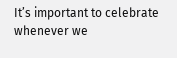It’s important to celebrate whenever we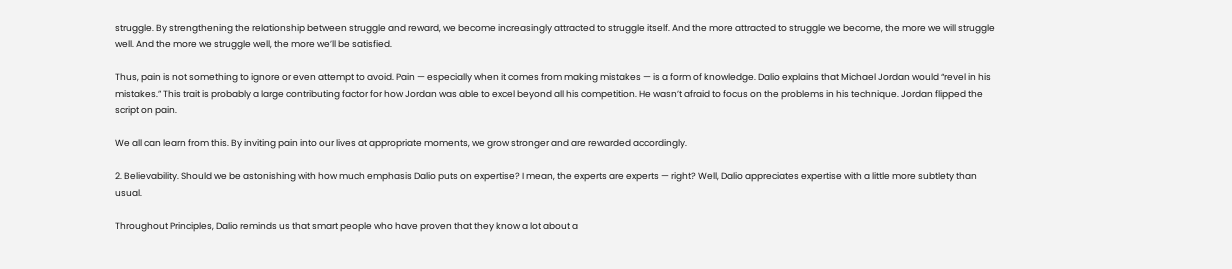struggle. By strengthening the relationship between struggle and reward, we become increasingly attracted to struggle itself. And the more attracted to struggle we become, the more we will struggle well. And the more we struggle well, the more we’ll be satisfied.

Thus, pain is not something to ignore or even attempt to avoid. Pain — especially when it comes from making mistakes — is a form of knowledge. Dalio explains that Michael Jordan would “revel in his mistakes.” This trait is probably a large contributing factor for how Jordan was able to excel beyond all his competition. He wasn’t afraid to focus on the problems in his technique. Jordan flipped the script on pain.

We all can learn from this. By inviting pain into our lives at appropriate moments, we grow stronger and are rewarded accordingly.

2. Believability. Should we be astonishing with how much emphasis Dalio puts on expertise? I mean, the experts are experts — right? Well, Dalio appreciates expertise with a little more subtlety than usual.

Throughout Principles, Dalio reminds us that smart people who have proven that they know a lot about a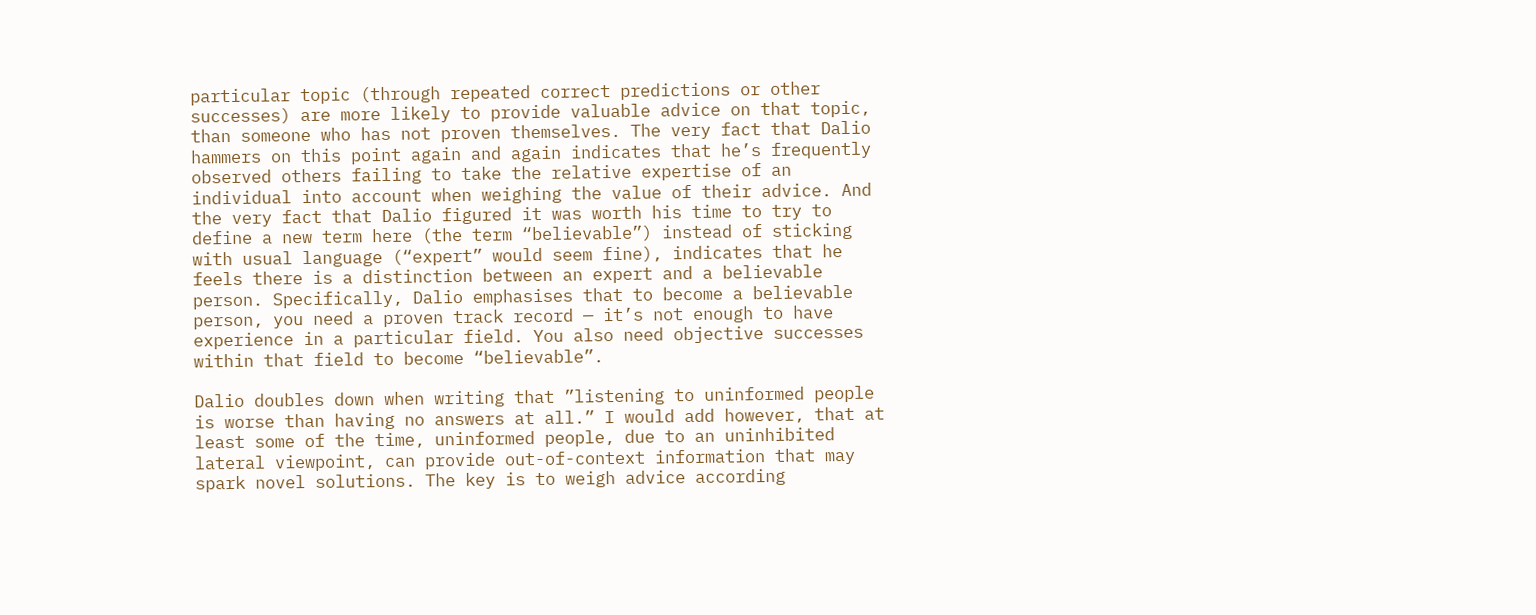particular topic (through repeated correct predictions or other successes) are more likely to provide valuable advice on that topic, than someone who has not proven themselves. The very fact that Dalio hammers on this point again and again indicates that he’s frequently observed others failing to take the relative expertise of an individual into account when weighing the value of their advice. And the very fact that Dalio figured it was worth his time to try to define a new term here (the term “believable”) instead of sticking with usual language (“expert” would seem fine), indicates that he feels there is a distinction between an expert and a believable person. Specifically, Dalio emphasises that to become a believable person, you need a proven track record — it’s not enough to have experience in a particular field. You also need objective successes within that field to become “believable”.

Dalio doubles down when writing that ”listening to uninformed people is worse than having no answers at all.” I would add however, that at least some of the time, uninformed people, due to an uninhibited lateral viewpoint, can provide out-of-context information that may spark novel solutions. The key is to weigh advice according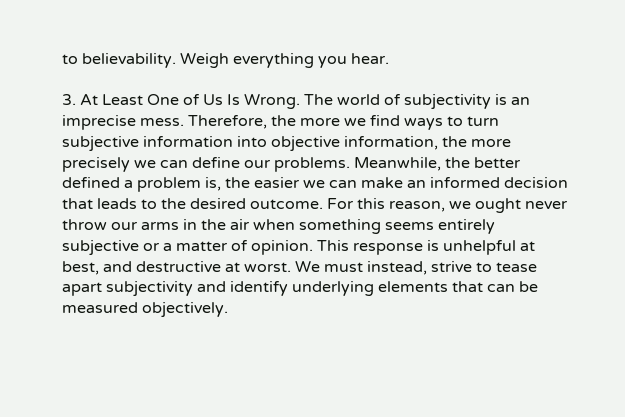to believability. Weigh everything you hear.

3. At Least One of Us Is Wrong. The world of subjectivity is an imprecise mess. Therefore, the more we find ways to turn subjective information into objective information, the more precisely we can define our problems. Meanwhile, the better defined a problem is, the easier we can make an informed decision that leads to the desired outcome. For this reason, we ought never throw our arms in the air when something seems entirely subjective or a matter of opinion. This response is unhelpful at best, and destructive at worst. We must instead, strive to tease apart subjectivity and identify underlying elements that can be measured objectively.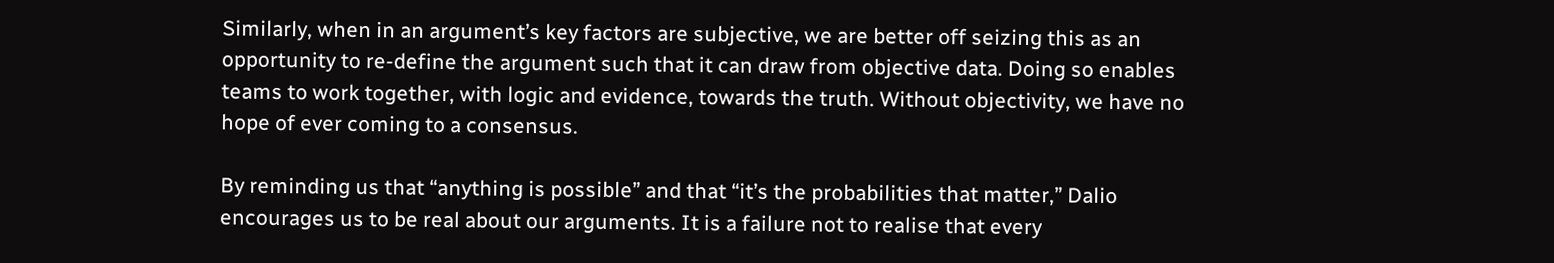Similarly, when in an argument’s key factors are subjective, we are better off seizing this as an opportunity to re-define the argument such that it can draw from objective data. Doing so enables teams to work together, with logic and evidence, towards the truth. Without objectivity, we have no hope of ever coming to a consensus.

By reminding us that “anything is possible” and that “it’s the probabilities that matter,” Dalio encourages us to be real about our arguments. It is a failure not to realise that every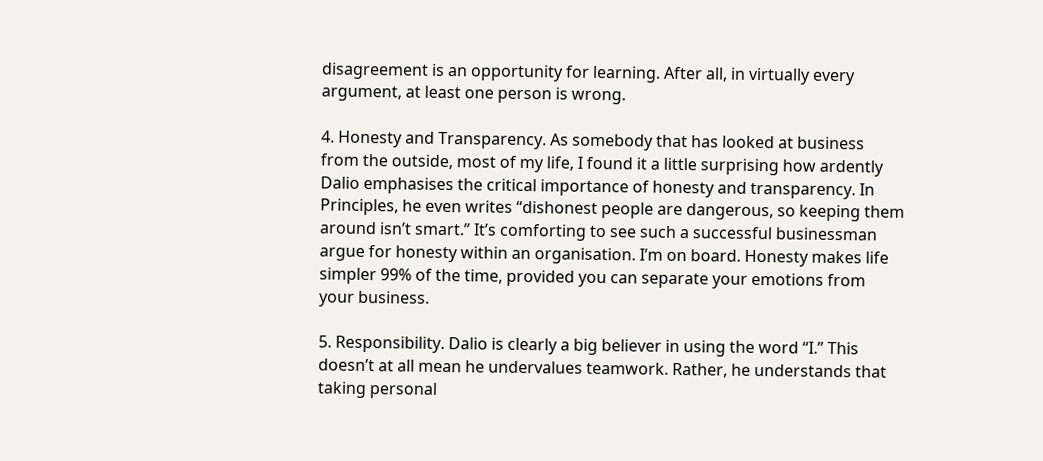disagreement is an opportunity for learning. After all, in virtually every argument, at least one person is wrong.

4. Honesty and Transparency. As somebody that has looked at business from the outside, most of my life, I found it a little surprising how ardently Dalio emphasises the critical importance of honesty and transparency. In Principles, he even writes “dishonest people are dangerous, so keeping them around isn’t smart.” It’s comforting to see such a successful businessman argue for honesty within an organisation. I’m on board. Honesty makes life simpler 99% of the time, provided you can separate your emotions from your business.

5. Responsibility. Dalio is clearly a big believer in using the word “I.” This doesn’t at all mean he undervalues teamwork. Rather, he understands that taking personal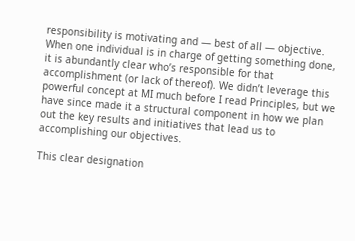responsibility is motivating and — best of all — objective. When one individual is in charge of getting something done, it is abundantly clear who’s responsible for that accomplishment (or lack of thereof). We didn’t leverage this powerful concept at MI much before I read Principles, but we have since made it a structural component in how we plan out the key results and initiatives that lead us to accomplishing our objectives.

This clear designation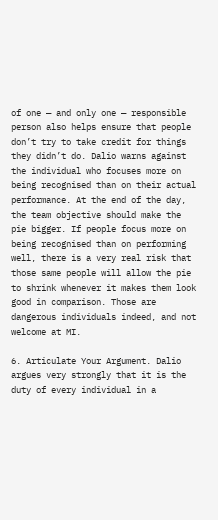of one — and only one — responsible person also helps ensure that people don’t try to take credit for things they didn’t do. Dalio warns against the individual who focuses more on being recognised than on their actual performance. At the end of the day, the team objective should make the pie bigger. If people focus more on being recognised than on performing well, there is a very real risk that those same people will allow the pie to shrink whenever it makes them look good in comparison. Those are dangerous individuals indeed, and not welcome at MI.

6. Articulate Your Argument. Dalio argues very strongly that it is the duty of every individual in a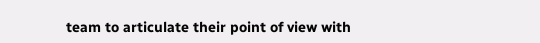team to articulate their point of view with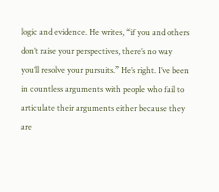logic and evidence. He writes, “if you and others don’t raise your perspectives, there’s no way you’ll resolve your pursuits.” He’s right. I’ve been in countless arguments with people who fail to articulate their arguments either because they are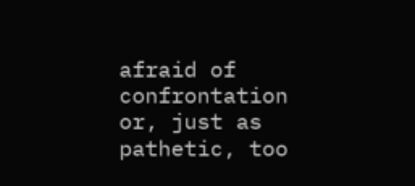afraid of confrontation or, just as pathetic, too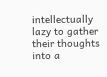intellectually lazy to gather their thoughts into a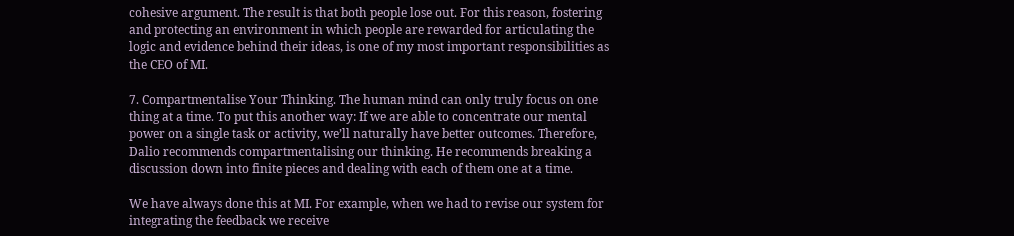cohesive argument. The result is that both people lose out. For this reason, fostering and protecting an environment in which people are rewarded for articulating the logic and evidence behind their ideas, is one of my most important responsibilities as the CEO of MI.

7. Compartmentalise Your Thinking. The human mind can only truly focus on one thing at a time. To put this another way: If we are able to concentrate our mental power on a single task or activity, we’ll naturally have better outcomes. Therefore, Dalio recommends compartmentalising our thinking. He recommends breaking a discussion down into finite pieces and dealing with each of them one at a time.

We have always done this at MI. For example, when we had to revise our system for integrating the feedback we receive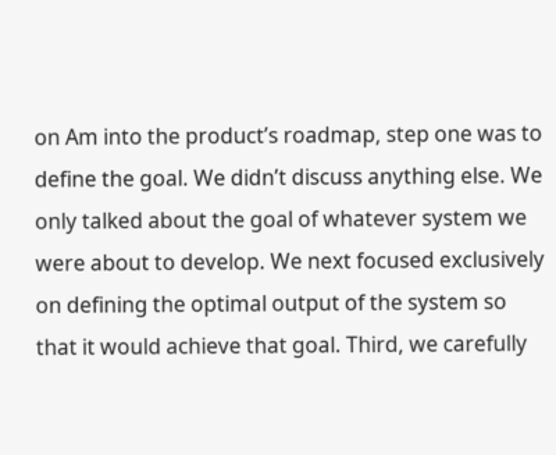on Am into the product’s roadmap, step one was to define the goal. We didn’t discuss anything else. We only talked about the goal of whatever system we were about to develop. We next focused exclusively on defining the optimal output of the system so that it would achieve that goal. Third, we carefully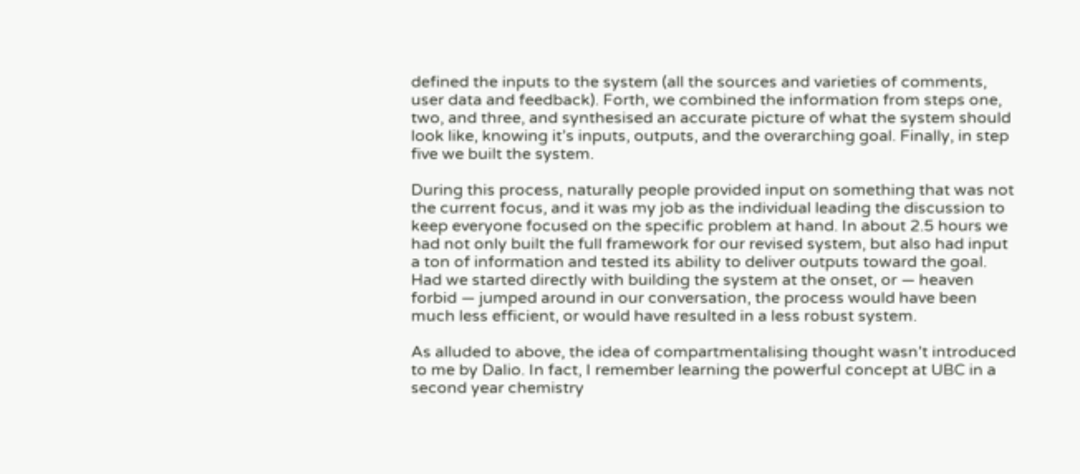defined the inputs to the system (all the sources and varieties of comments, user data and feedback). Forth, we combined the information from steps one, two, and three, and synthesised an accurate picture of what the system should look like, knowing it’s inputs, outputs, and the overarching goal. Finally, in step five we built the system.

During this process, naturally people provided input on something that was not the current focus, and it was my job as the individual leading the discussion to keep everyone focused on the specific problem at hand. In about 2.5 hours we had not only built the full framework for our revised system, but also had input a ton of information and tested its ability to deliver outputs toward the goal. Had we started directly with building the system at the onset, or — heaven forbid — jumped around in our conversation, the process would have been much less efficient, or would have resulted in a less robust system.

As alluded to above, the idea of compartmentalising thought wasn’t introduced to me by Dalio. In fact, I remember learning the powerful concept at UBC in a second year chemistry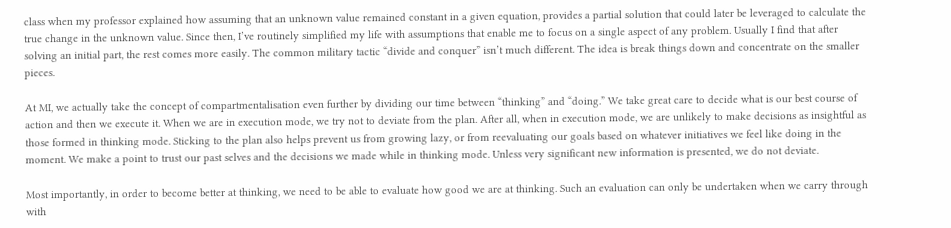class when my professor explained how assuming that an unknown value remained constant in a given equation, provides a partial solution that could later be leveraged to calculate the true change in the unknown value. Since then, I’ve routinely simplified my life with assumptions that enable me to focus on a single aspect of any problem. Usually I find that after solving an initial part, the rest comes more easily. The common military tactic “divide and conquer” isn’t much different. The idea is break things down and concentrate on the smaller pieces.

At MI, we actually take the concept of compartmentalisation even further by dividing our time between “thinking” and “doing.” We take great care to decide what is our best course of action and then we execute it. When we are in execution mode, we try not to deviate from the plan. After all, when in execution mode, we are unlikely to make decisions as insightful as those formed in thinking mode. Sticking to the plan also helps prevent us from growing lazy, or from reevaluating our goals based on whatever initiatives we feel like doing in the moment. We make a point to trust our past selves and the decisions we made while in thinking mode. Unless very significant new information is presented, we do not deviate.

Most importantly, in order to become better at thinking, we need to be able to evaluate how good we are at thinking. Such an evaluation can only be undertaken when we carry through with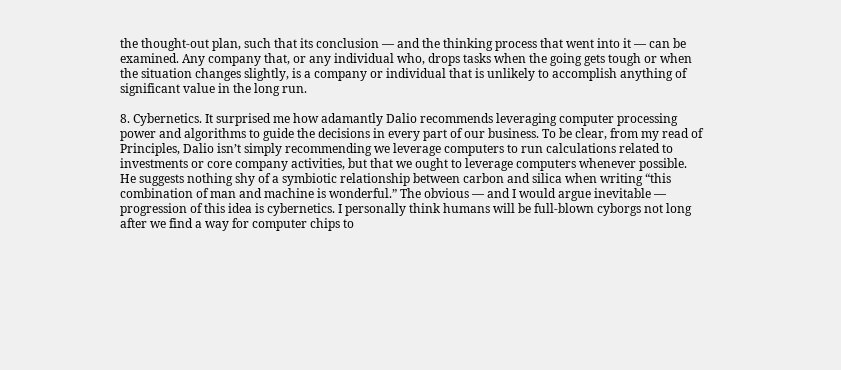the thought-out plan, such that its conclusion — and the thinking process that went into it — can be examined. Any company that, or any individual who, drops tasks when the going gets tough or when the situation changes slightly, is a company or individual that is unlikely to accomplish anything of significant value in the long run.

8. Cybernetics. It surprised me how adamantly Dalio recommends leveraging computer processing power and algorithms to guide the decisions in every part of our business. To be clear, from my read of Principles, Dalio isn’t simply recommending we leverage computers to run calculations related to investments or core company activities, but that we ought to leverage computers whenever possible. He suggests nothing shy of a symbiotic relationship between carbon and silica when writing “this combination of man and machine is wonderful.” The obvious — and I would argue inevitable — progression of this idea is cybernetics. I personally think humans will be full-blown cyborgs not long after we find a way for computer chips to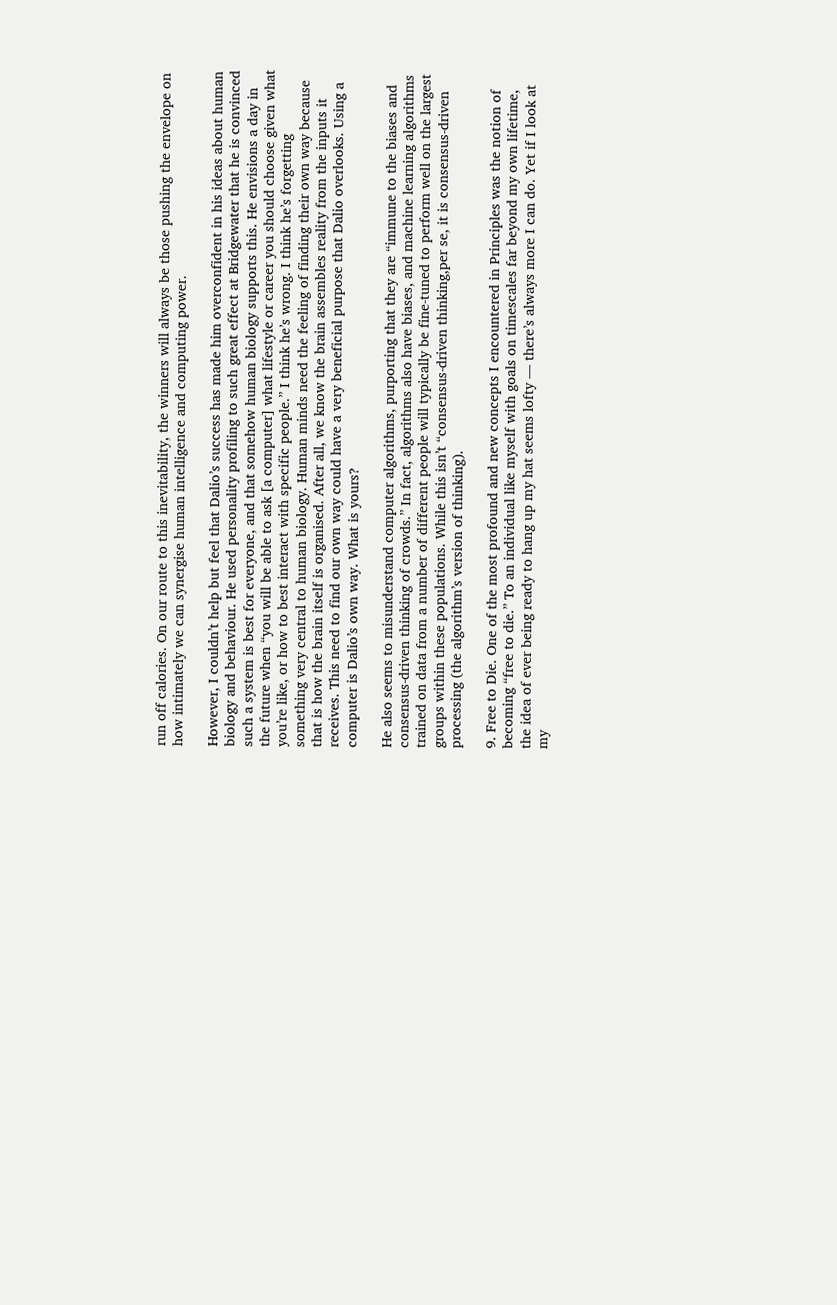run off calories. On our route to this inevitability, the winners will always be those pushing the envelope on how intimately we can synergise human intelligence and computing power.

However, I couldn’t help but feel that Dalio’s success has made him overconfident in his ideas about human biology and behaviour. He used personality profiling to such great effect at Bridgewater that he is convinced such a system is best for everyone, and that somehow human biology supports this. He envisions a day in the future when “you will be able to ask [a computer] what lifestyle or career you should choose given what you’re like, or how to best interact with specific people.” I think he’s wrong. I think he’s forgetting something very central to human biology. Human minds need the feeling of finding their own way because that is how the brain itself is organised. After all, we know the brain assembles reality from the inputs it receives. This need to find our own way could have a very beneficial purpose that Dalio overlooks. Using a computer is Dalio’s own way. What is yours?

He also seems to misunderstand computer algorithms, purporting that they are “immune to the biases and consensus-driven thinking of crowds.” In fact, algorithms also have biases, and machine learning algorithms trained on data from a number of different people will typically be fine-tuned to perform well on the largest groups within these populations. While this isn’t “consensus-driven thinking,per se, it is consensus-driven processing (the algorithm’s version of thinking).

9. Free to Die. One of the most profound and new concepts I encountered in Principles was the notion of becoming “free to die.” To an individual like myself with goals on timescales far beyond my own lifetime, the idea of ever being ready to hang up my hat seems lofty — there’s always more I can do. Yet if I look at my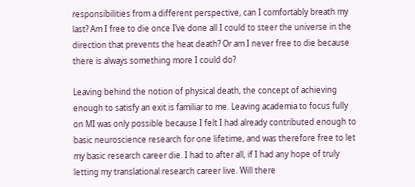responsibilities from a different perspective, can I comfortably breath my last? Am I free to die once I’ve done all I could to steer the universe in the direction that prevents the heat death? Or am I never free to die because there is always something more I could do?

Leaving behind the notion of physical death, the concept of achieving enough to satisfy an exit is familiar to me. Leaving academia to focus fully on MI was only possible because I felt I had already contributed enough to basic neuroscience research for one lifetime, and was therefore free to let my basic research career die. I had to after all, if I had any hope of truly letting my translational research career live. Will there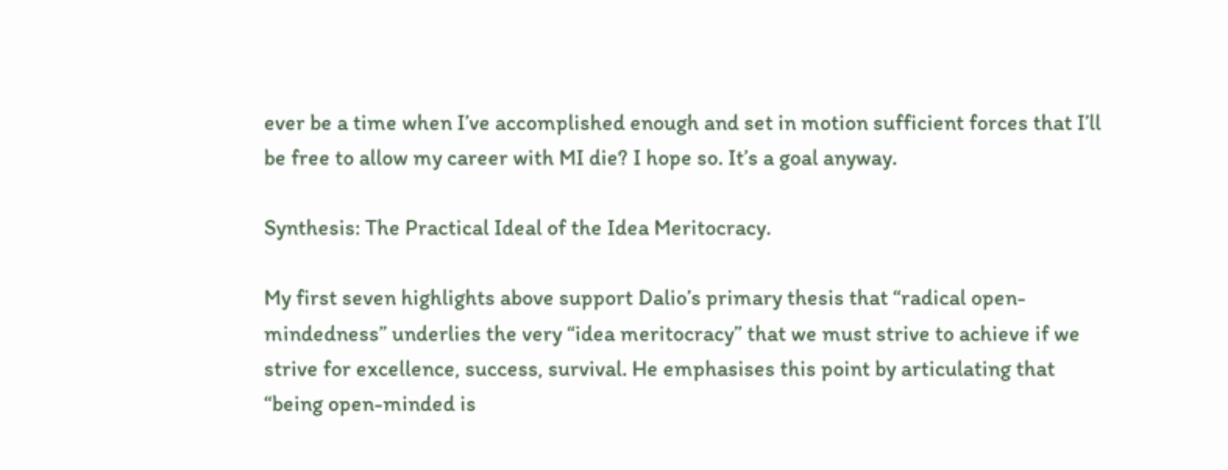ever be a time when I’ve accomplished enough and set in motion sufficient forces that I’ll be free to allow my career with MI die? I hope so. It’s a goal anyway.

Synthesis: The Practical Ideal of the Idea Meritocracy.

My first seven highlights above support Dalio’s primary thesis that “radical open-mindedness” underlies the very “idea meritocracy” that we must strive to achieve if we strive for excellence, success, survival. He emphasises this point by articulating that “being open-minded is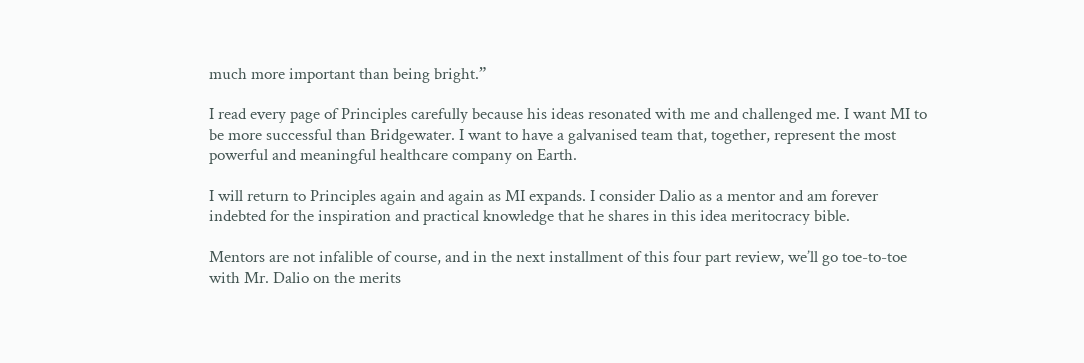much more important than being bright.”

I read every page of Principles carefully because his ideas resonated with me and challenged me. I want MI to be more successful than Bridgewater. I want to have a galvanised team that, together, represent the most powerful and meaningful healthcare company on Earth.

I will return to Principles again and again as MI expands. I consider Dalio as a mentor and am forever indebted for the inspiration and practical knowledge that he shares in this idea meritocracy bible.

Mentors are not infalible of course, and in the next installment of this four part review, we’ll go toe-to-toe with Mr. Dalio on the merits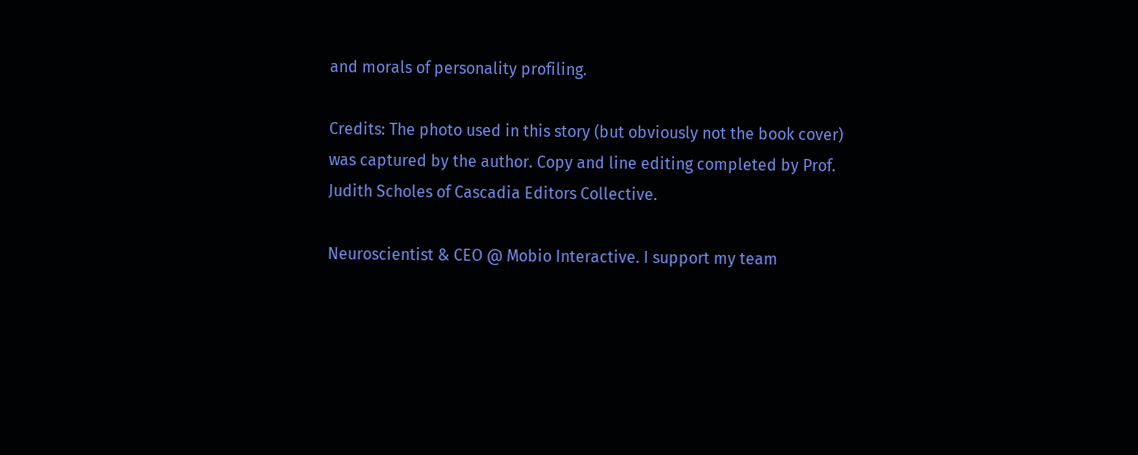and morals of personality profiling.

Credits: The photo used in this story (but obviously not the book cover) was captured by the author. Copy and line editing completed by Prof. Judith Scholes of Cascadia Editors Collective.

Neuroscientist & CEO @ Mobio Interactive. I support my team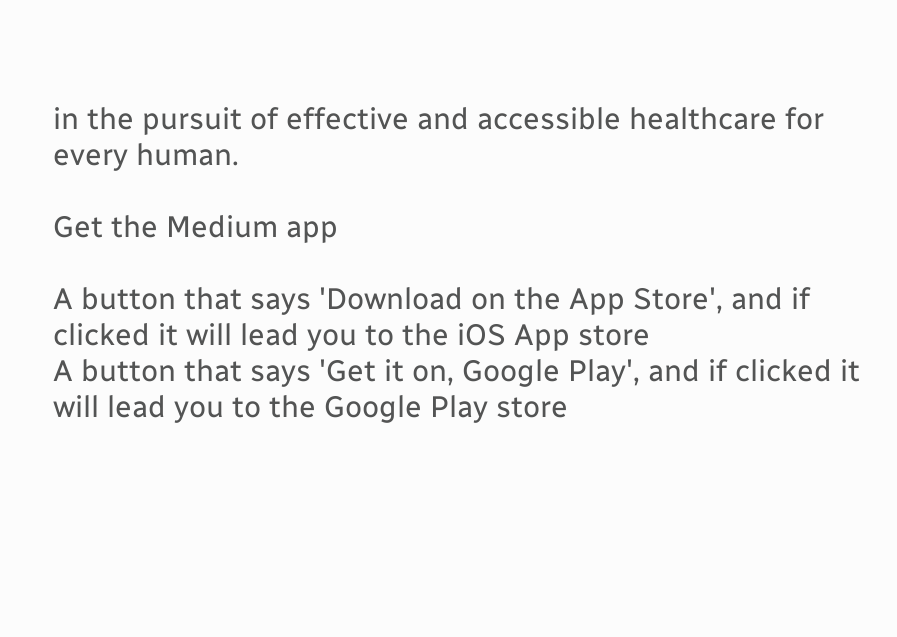in the pursuit of effective and accessible healthcare for every human.

Get the Medium app

A button that says 'Download on the App Store', and if clicked it will lead you to the iOS App store
A button that says 'Get it on, Google Play', and if clicked it will lead you to the Google Play store